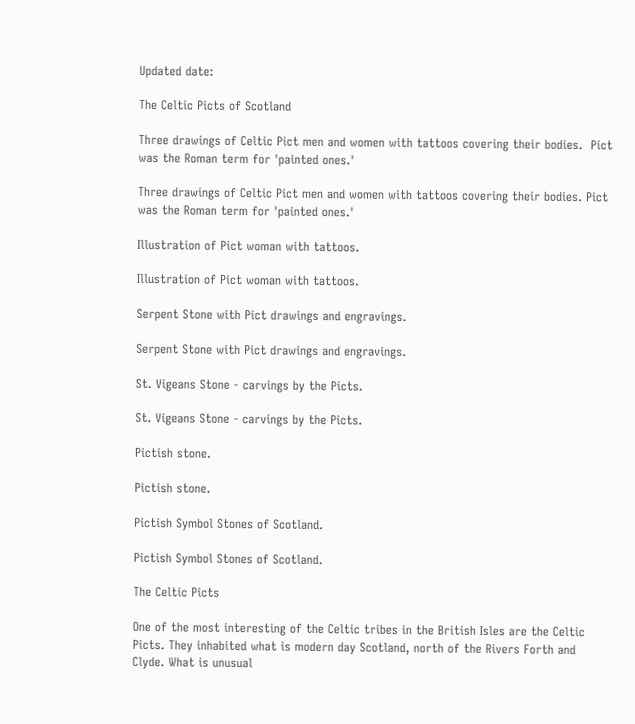Updated date:

The Celtic Picts of Scotland

Three drawings of Celtic Pict men and women with tattoos covering their bodies.  Pict was the Roman term for 'painted ones.'

Three drawings of Celtic Pict men and women with tattoos covering their bodies. Pict was the Roman term for 'painted ones.'

Illustration of Pict woman with tattoos.

Illustration of Pict woman with tattoos.

Serpent Stone with Pict drawings and engravings.

Serpent Stone with Pict drawings and engravings.

St. Vigeans Stone - carvings by the Picts.

St. Vigeans Stone - carvings by the Picts.

Pictish stone.

Pictish stone.

Pictish Symbol Stones of Scotland.

Pictish Symbol Stones of Scotland.

The Celtic Picts

One of the most interesting of the Celtic tribes in the British Isles are the Celtic Picts. They inhabited what is modern day Scotland, north of the Rivers Forth and Clyde. What is unusual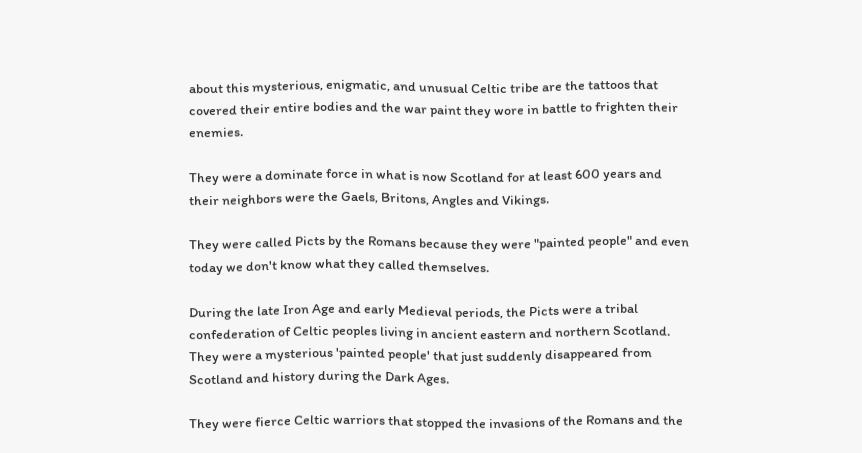about this mysterious, enigmatic, and unusual Celtic tribe are the tattoos that covered their entire bodies and the war paint they wore in battle to frighten their enemies.

They were a dominate force in what is now Scotland for at least 600 years and their neighbors were the Gaels, Britons, Angles and Vikings.

They were called Picts by the Romans because they were "painted people" and even today we don't know what they called themselves.

During the late Iron Age and early Medieval periods, the Picts were a tribal confederation of Celtic peoples living in ancient eastern and northern Scotland. They were a mysterious 'painted people' that just suddenly disappeared from Scotland and history during the Dark Ages.

They were fierce Celtic warriors that stopped the invasions of the Romans and the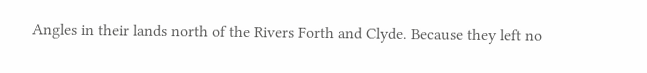Angles in their lands north of the Rivers Forth and Clyde. Because they left no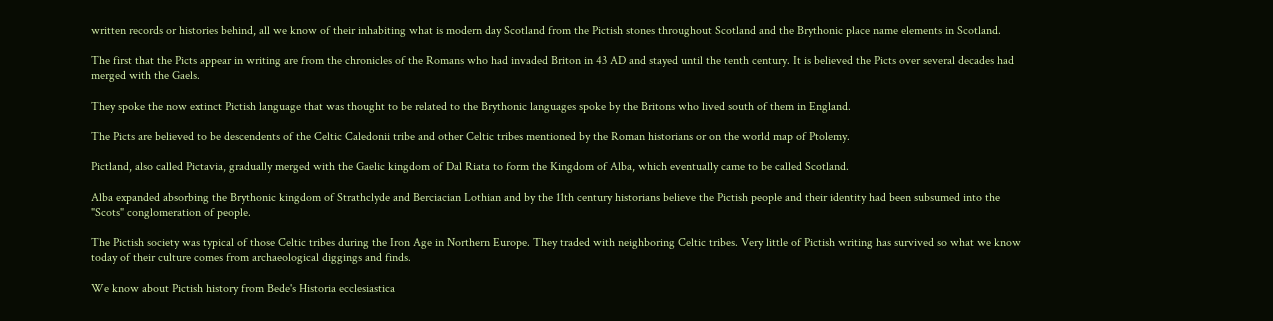written records or histories behind, all we know of their inhabiting what is modern day Scotland from the Pictish stones throughout Scotland and the Brythonic place name elements in Scotland.

The first that the Picts appear in writing are from the chronicles of the Romans who had invaded Briton in 43 AD and stayed until the tenth century. It is believed the Picts over several decades had merged with the Gaels.

They spoke the now extinct Pictish language that was thought to be related to the Brythonic languages spoke by the Britons who lived south of them in England.

The Picts are believed to be descendents of the Celtic Caledonii tribe and other Celtic tribes mentioned by the Roman historians or on the world map of Ptolemy.

Pictland, also called Pictavia, gradually merged with the Gaelic kingdom of Dal Riata to form the Kingdom of Alba, which eventually came to be called Scotland.

Alba expanded absorbing the Brythonic kingdom of Strathclyde and Berciacian Lothian and by the 11th century historians believe the Pictish people and their identity had been subsumed into the "Scots" conglomeration of people.

The Pictish society was typical of those Celtic tribes during the Iron Age in Northern Europe. They traded with neighboring Celtic tribes. Very little of Pictish writing has survived so what we know today of their culture comes from archaeological diggings and finds.

We know about Pictish history from Bede's Historia ecclesiastica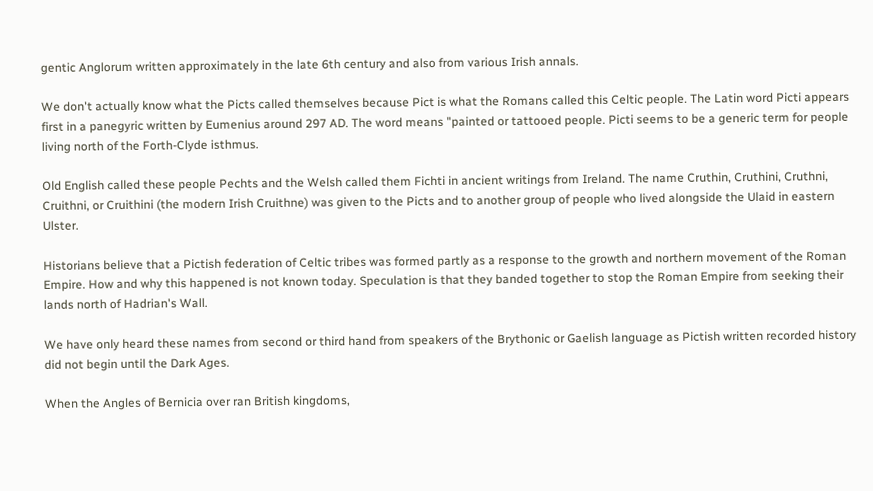gentic Anglorum written approximately in the late 6th century and also from various Irish annals.

We don't actually know what the Picts called themselves because Pict is what the Romans called this Celtic people. The Latin word Picti appears first in a panegyric written by Eumenius around 297 AD. The word means "painted or tattooed people. Picti seems to be a generic term for people living north of the Forth-Clyde isthmus.

Old English called these people Pechts and the Welsh called them Fichti in ancient writings from Ireland. The name Cruthin, Cruthini, Cruthni, Cruithni, or Cruithini (the modern Irish Cruithne) was given to the Picts and to another group of people who lived alongside the Ulaid in eastern Ulster.

Historians believe that a Pictish federation of Celtic tribes was formed partly as a response to the growth and northern movement of the Roman Empire. How and why this happened is not known today. Speculation is that they banded together to stop the Roman Empire from seeking their lands north of Hadrian's Wall.

We have only heard these names from second or third hand from speakers of the Brythonic or Gaelish language as Pictish written recorded history did not begin until the Dark Ages.

When the Angles of Bernicia over ran British kingdoms,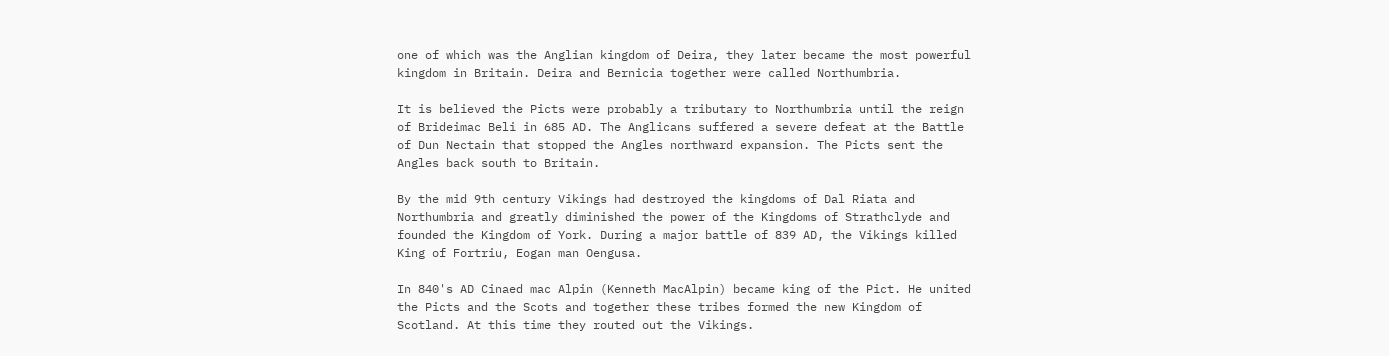one of which was the Anglian kingdom of Deira, they later became the most powerful kingdom in Britain. Deira and Bernicia together were called Northumbria.

It is believed the Picts were probably a tributary to Northumbria until the reign of Brideimac Beli in 685 AD. The Anglicans suffered a severe defeat at the Battle of Dun Nectain that stopped the Angles northward expansion. The Picts sent the Angles back south to Britain.

By the mid 9th century Vikings had destroyed the kingdoms of Dal Riata and Northumbria and greatly diminished the power of the Kingdoms of Strathclyde and founded the Kingdom of York. During a major battle of 839 AD, the Vikings killed King of Fortriu, Eogan man Oengusa.

In 840's AD Cinaed mac Alpin (Kenneth MacAlpin) became king of the Pict. He united the Picts and the Scots and together these tribes formed the new Kingdom of Scotland. At this time they routed out the Vikings.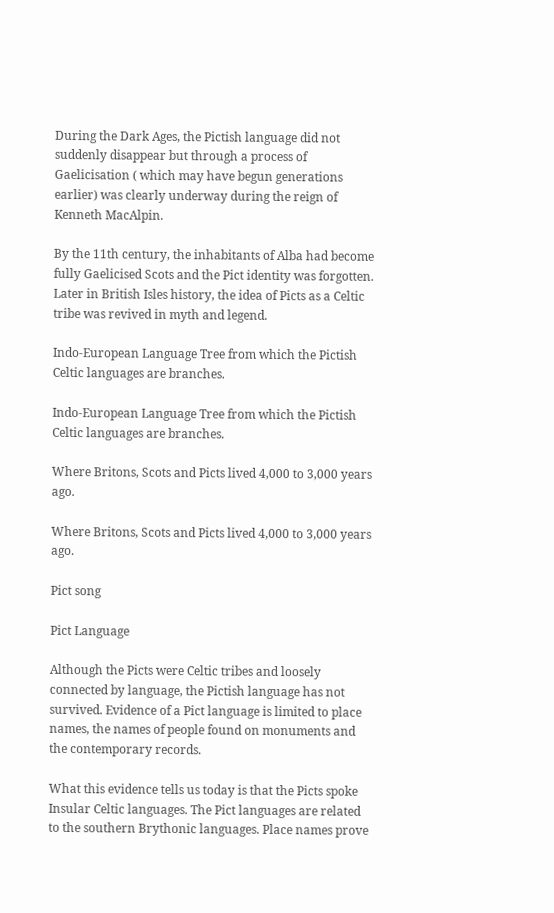During the Dark Ages, the Pictish language did not suddenly disappear but through a process of Gaelicisation ( which may have begun generations earlier) was clearly underway during the reign of Kenneth MacAlpin.

By the 11th century, the inhabitants of Alba had become fully Gaelicised Scots and the Pict identity was forgotten. Later in British Isles history, the idea of Picts as a Celtic tribe was revived in myth and legend.

Indo-European Language Tree from which the Pictish Celtic languages are branches.

Indo-European Language Tree from which the Pictish Celtic languages are branches.

Where Britons, Scots and Picts lived 4,000 to 3,000 years ago.

Where Britons, Scots and Picts lived 4,000 to 3,000 years ago.

Pict song

Pict Language

Although the Picts were Celtic tribes and loosely connected by language, the Pictish language has not survived. Evidence of a Pict language is limited to place names, the names of people found on monuments and the contemporary records.

What this evidence tells us today is that the Picts spoke Insular Celtic languages. The Pict languages are related to the southern Brythonic languages. Place names prove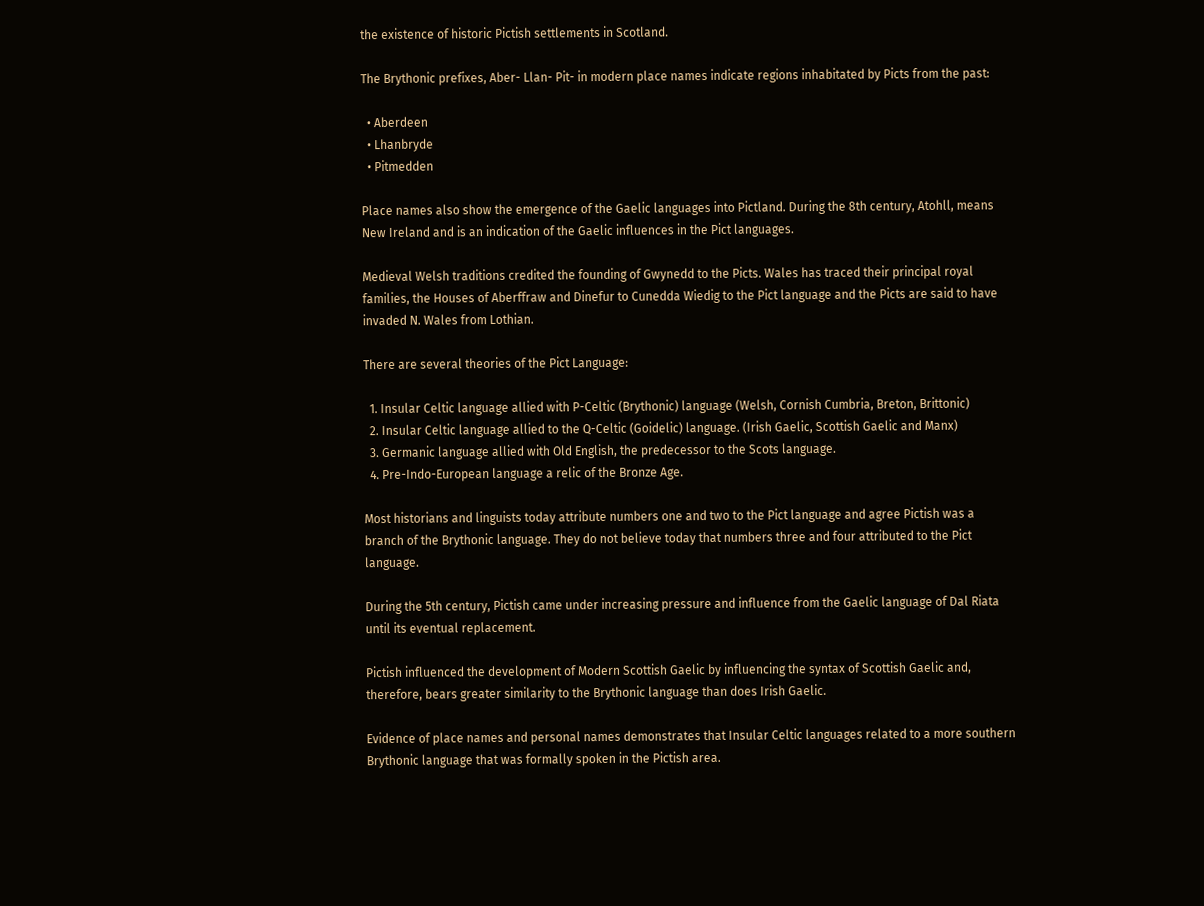the existence of historic Pictish settlements in Scotland.

The Brythonic prefixes, Aber- Llan- Pit- in modern place names indicate regions inhabitated by Picts from the past:

  • Aberdeen
  • Lhanbryde
  • Pitmedden

Place names also show the emergence of the Gaelic languages into Pictland. During the 8th century, Atohll, means New Ireland and is an indication of the Gaelic influences in the Pict languages.

Medieval Welsh traditions credited the founding of Gwynedd to the Picts. Wales has traced their principal royal families, the Houses of Aberffraw and Dinefur to Cunedda Wiedig to the Pict language and the Picts are said to have invaded N. Wales from Lothian.

There are several theories of the Pict Language:

  1. Insular Celtic language allied with P-Celtic (Brythonic) language (Welsh, Cornish Cumbria, Breton, Brittonic)
  2. Insular Celtic language allied to the Q-Celtic (Goidelic) language. (Irish Gaelic, Scottish Gaelic and Manx)
  3. Germanic language allied with Old English, the predecessor to the Scots language.
  4. Pre-Indo-European language a relic of the Bronze Age.

Most historians and linguists today attribute numbers one and two to the Pict language and agree Pictish was a branch of the Brythonic language. They do not believe today that numbers three and four attributed to the Pict language.

During the 5th century, Pictish came under increasing pressure and influence from the Gaelic language of Dal Riata until its eventual replacement.

Pictish influenced the development of Modern Scottish Gaelic by influencing the syntax of Scottish Gaelic and, therefore, bears greater similarity to the Brythonic language than does Irish Gaelic.

Evidence of place names and personal names demonstrates that Insular Celtic languages related to a more southern Brythonic language that was formally spoken in the Pictish area.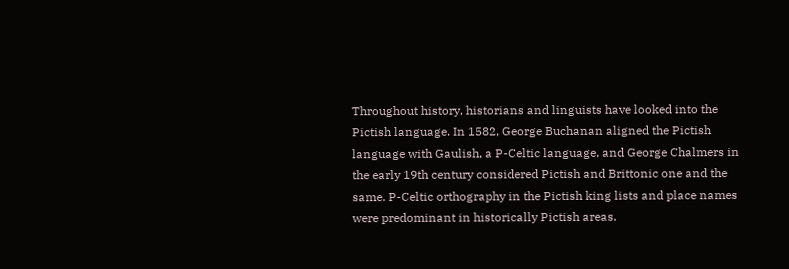Throughout history, historians and linguists have looked into the Pictish language. In 1582, George Buchanan aligned the Pictish language with Gaulish, a P-Celtic language, and George Chalmers in the early 19th century considered Pictish and Brittonic one and the same. P-Celtic orthography in the Pictish king lists and place names were predominant in historically Pictish areas.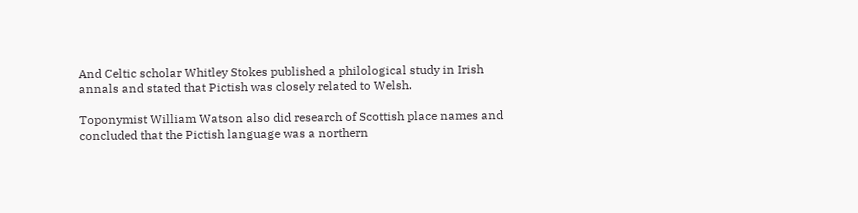And Celtic scholar Whitley Stokes published a philological study in Irish annals and stated that Pictish was closely related to Welsh.

Toponymist William Watson also did research of Scottish place names and concluded that the Pictish language was a northern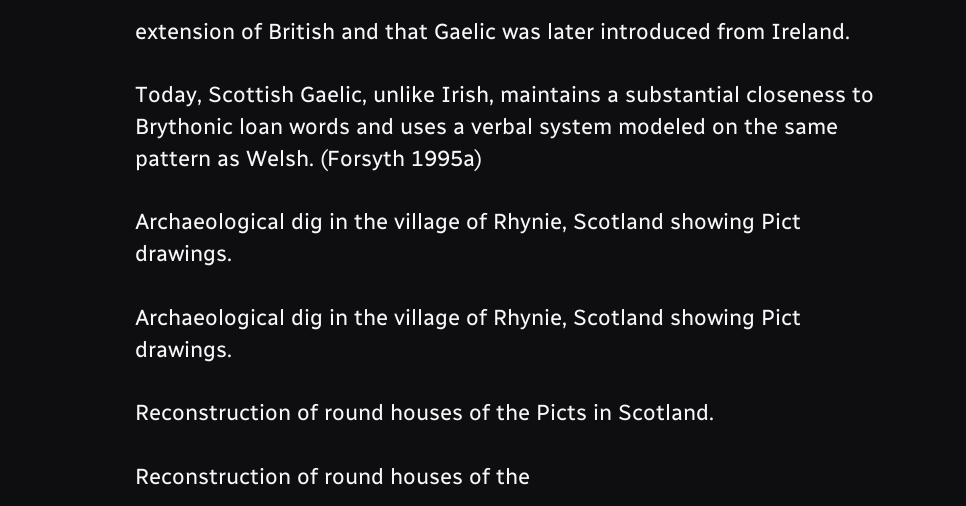extension of British and that Gaelic was later introduced from Ireland.

Today, Scottish Gaelic, unlike Irish, maintains a substantial closeness to Brythonic loan words and uses a verbal system modeled on the same pattern as Welsh. (Forsyth 1995a)

Archaeological dig in the village of Rhynie, Scotland showing Pict drawings.

Archaeological dig in the village of Rhynie, Scotland showing Pict drawings.

Reconstruction of round houses of the Picts in Scotland.

Reconstruction of round houses of the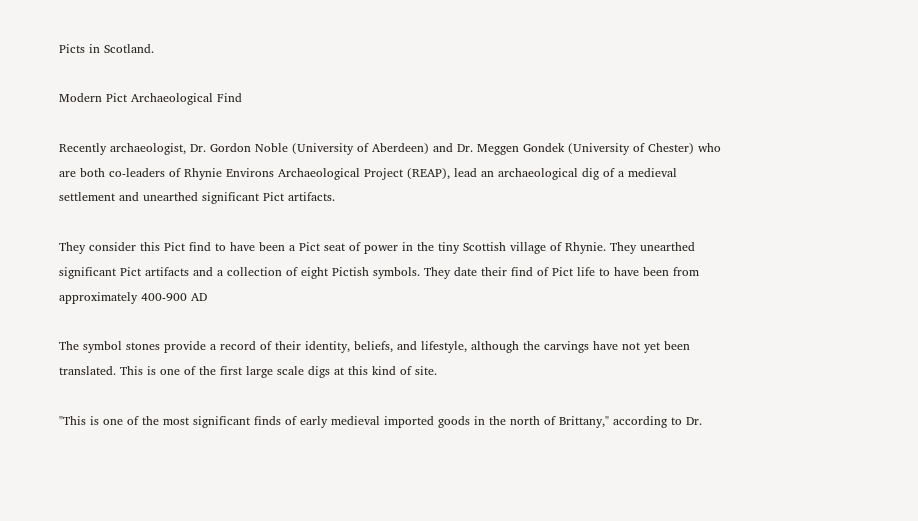Picts in Scotland.

Modern Pict Archaeological Find

Recently archaeologist, Dr. Gordon Noble (University of Aberdeen) and Dr. Meggen Gondek (University of Chester) who are both co-leaders of Rhynie Environs Archaeological Project (REAP), lead an archaeological dig of a medieval settlement and unearthed significant Pict artifacts.

They consider this Pict find to have been a Pict seat of power in the tiny Scottish village of Rhynie. They unearthed significant Pict artifacts and a collection of eight Pictish symbols. They date their find of Pict life to have been from approximately 400-900 AD

The symbol stones provide a record of their identity, beliefs, and lifestyle, although the carvings have not yet been translated. This is one of the first large scale digs at this kind of site.

"This is one of the most significant finds of early medieval imported goods in the north of Brittany," according to Dr.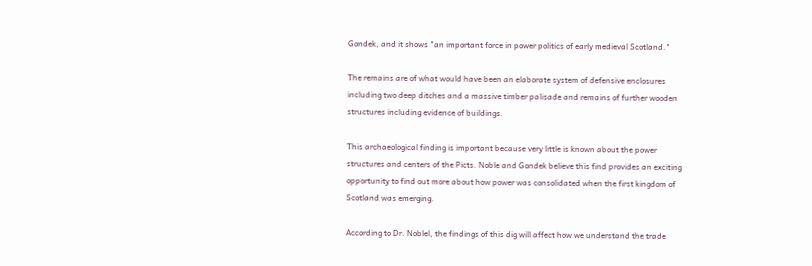Gondek, and it shows "an important force in power politics of early medieval Scotland."

The remains are of what would have been an elaborate system of defensive enclosures including two deep ditches and a massive timber palisade and remains of further wooden structures including evidence of buildings.

This archaeological finding is important because very little is known about the power structures and centers of the Picts. Noble and Gondek believe this find provides an exciting opportunity to find out more about how power was consolidated when the first kingdom of Scotland was emerging.

According to Dr. Noblel, the findings of this dig will affect how we understand the trade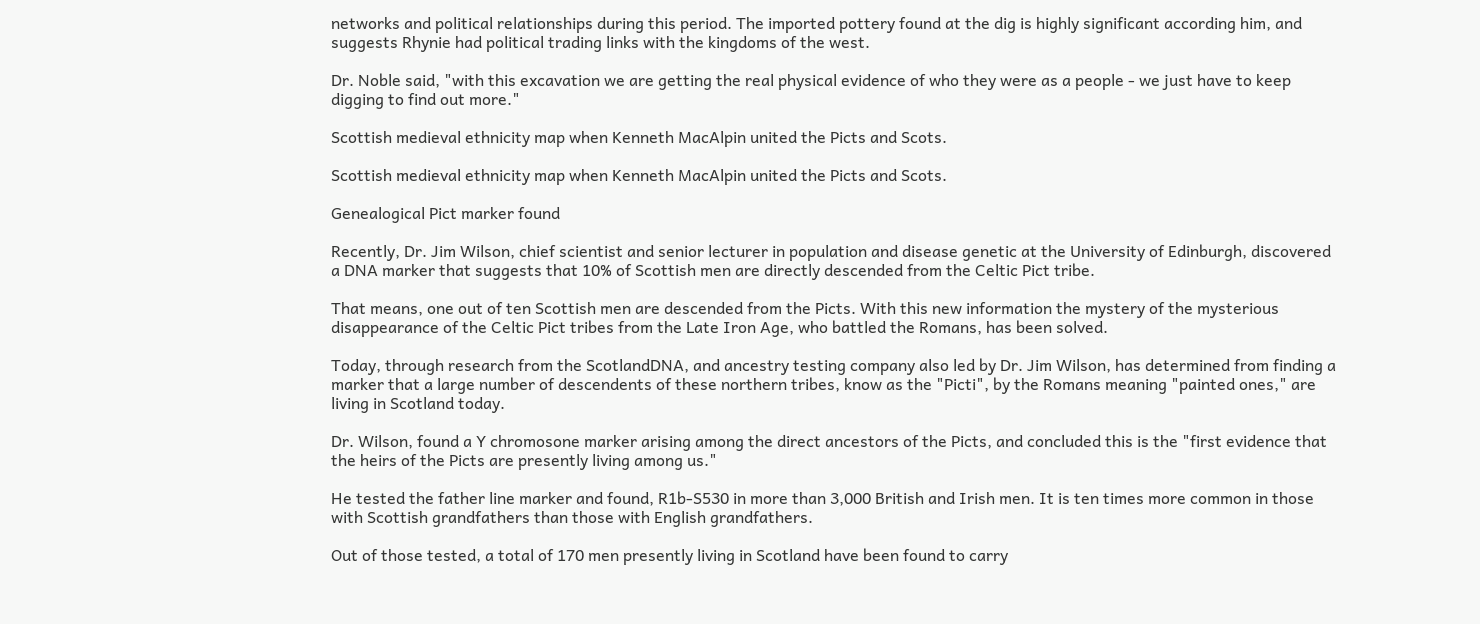networks and political relationships during this period. The imported pottery found at the dig is highly significant according him, and suggests Rhynie had political trading links with the kingdoms of the west.

Dr. Noble said, "with this excavation we are getting the real physical evidence of who they were as a people - we just have to keep digging to find out more."

Scottish medieval ethnicity map when Kenneth MacAlpin united the Picts and Scots.

Scottish medieval ethnicity map when Kenneth MacAlpin united the Picts and Scots.

Genealogical Pict marker found

Recently, Dr. Jim Wilson, chief scientist and senior lecturer in population and disease genetic at the University of Edinburgh, discovered a DNA marker that suggests that 10% of Scottish men are directly descended from the Celtic Pict tribe.

That means, one out of ten Scottish men are descended from the Picts. With this new information the mystery of the mysterious disappearance of the Celtic Pict tribes from the Late Iron Age, who battled the Romans, has been solved.

Today, through research from the ScotlandDNA, and ancestry testing company also led by Dr. Jim Wilson, has determined from finding a marker that a large number of descendents of these northern tribes, know as the "Picti", by the Romans meaning "painted ones," are living in Scotland today.

Dr. Wilson, found a Y chromosone marker arising among the direct ancestors of the Picts, and concluded this is the "first evidence that the heirs of the Picts are presently living among us."

He tested the father line marker and found, R1b-S530 in more than 3,000 British and Irish men. It is ten times more common in those with Scottish grandfathers than those with English grandfathers.

Out of those tested, a total of 170 men presently living in Scotland have been found to carry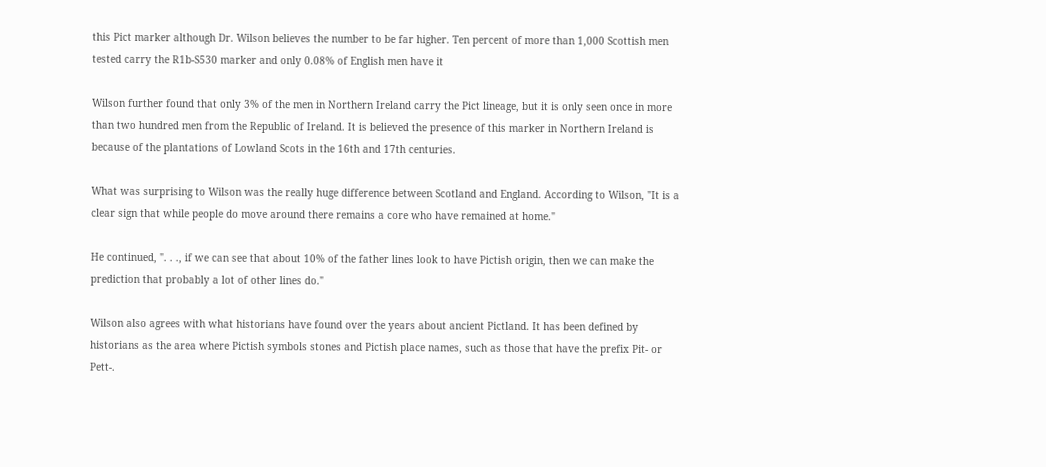this Pict marker although Dr. Wilson believes the number to be far higher. Ten percent of more than 1,000 Scottish men tested carry the R1b-S530 marker and only 0.08% of English men have it

Wilson further found that only 3% of the men in Northern Ireland carry the Pict lineage, but it is only seen once in more than two hundred men from the Republic of Ireland. It is believed the presence of this marker in Northern Ireland is because of the plantations of Lowland Scots in the 16th and 17th centuries.

What was surprising to Wilson was the really huge difference between Scotland and England. According to Wilson, "It is a clear sign that while people do move around there remains a core who have remained at home."

He continued, ". . ., if we can see that about 10% of the father lines look to have Pictish origin, then we can make the prediction that probably a lot of other lines do."

Wilson also agrees with what historians have found over the years about ancient Pictland. It has been defined by historians as the area where Pictish symbols stones and Pictish place names, such as those that have the prefix Pit- or Pett-.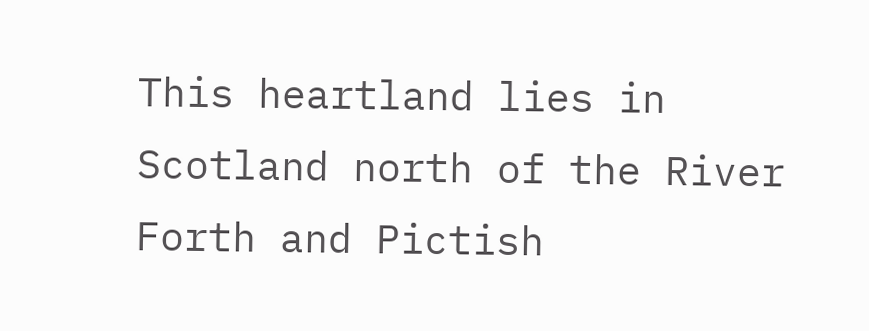This heartland lies in Scotland north of the River Forth and Pictish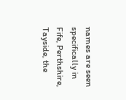names are seen specifically in Fife, Perthshire, Tayside, the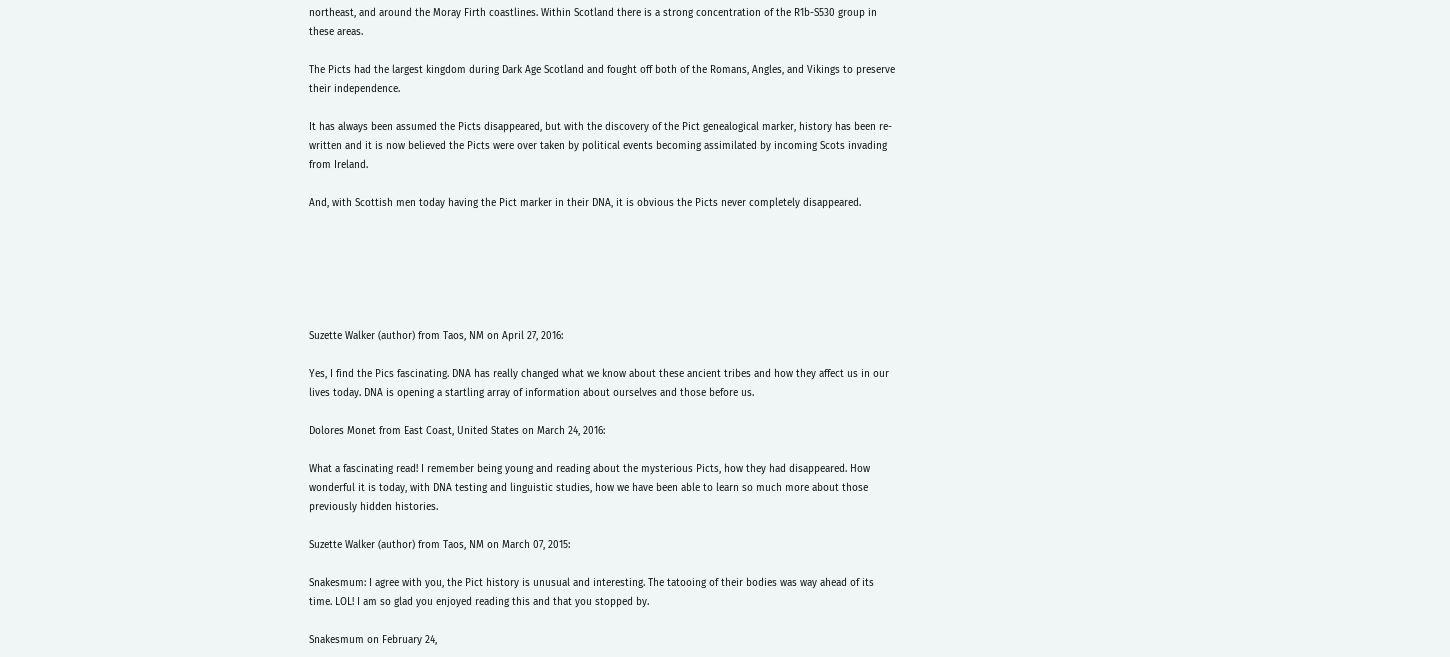northeast, and around the Moray Firth coastlines. Within Scotland there is a strong concentration of the R1b-S530 group in these areas.

The Picts had the largest kingdom during Dark Age Scotland and fought off both of the Romans, Angles, and Vikings to preserve their independence.

It has always been assumed the Picts disappeared, but with the discovery of the Pict genealogical marker, history has been re-written and it is now believed the Picts were over taken by political events becoming assimilated by incoming Scots invading from Ireland.

And, with Scottish men today having the Pict marker in their DNA, it is obvious the Picts never completely disappeared.






Suzette Walker (author) from Taos, NM on April 27, 2016:

Yes, I find the Pics fascinating. DNA has really changed what we know about these ancient tribes and how they affect us in our lives today. DNA is opening a startling array of information about ourselves and those before us.

Dolores Monet from East Coast, United States on March 24, 2016:

What a fascinating read! I remember being young and reading about the mysterious Picts, how they had disappeared. How wonderful it is today, with DNA testing and linguistic studies, how we have been able to learn so much more about those previously hidden histories.

Suzette Walker (author) from Taos, NM on March 07, 2015:

Snakesmum: I agree with you, the Pict history is unusual and interesting. The tatooing of their bodies was way ahead of its time. LOL! I am so glad you enjoyed reading this and that you stopped by.

Snakesmum on February 24,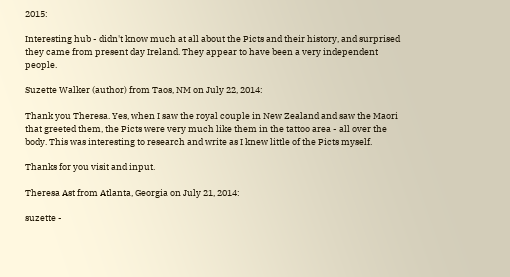2015:

Interesting hub - didn't know much at all about the Picts and their history, and surprised they came from present day Ireland. They appear to have been a very independent people.

Suzette Walker (author) from Taos, NM on July 22, 2014:

Thank you Theresa. Yes, when I saw the royal couple in New Zealand and saw the Maori that greeted them, the Picts were very much like them in the tattoo area - all over the body. This was interesting to research and write as I knew little of the Picts myself.

Thanks for you visit and input.

Theresa Ast from Atlanta, Georgia on July 21, 2014:

suzette -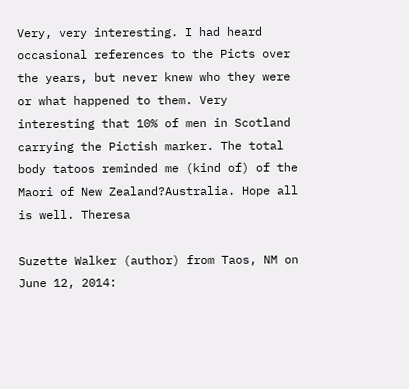Very, very interesting. I had heard occasional references to the Picts over the years, but never knew who they were or what happened to them. Very interesting that 10% of men in Scotland carrying the Pictish marker. The total body tatoos reminded me (kind of) of the Maori of New Zealand?Australia. Hope all is well. Theresa

Suzette Walker (author) from Taos, NM on June 12, 2014: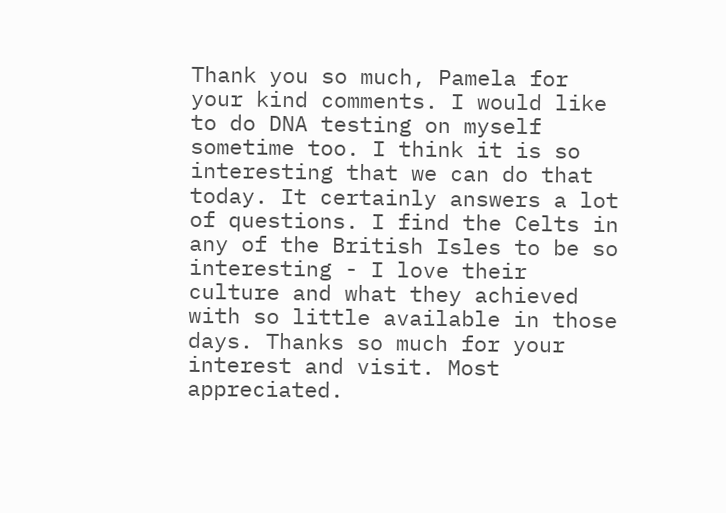Thank you so much, Pamela for your kind comments. I would like to do DNA testing on myself sometime too. I think it is so interesting that we can do that today. It certainly answers a lot of questions. I find the Celts in any of the British Isles to be so interesting - I love their culture and what they achieved with so little available in those days. Thanks so much for your interest and visit. Most appreciated.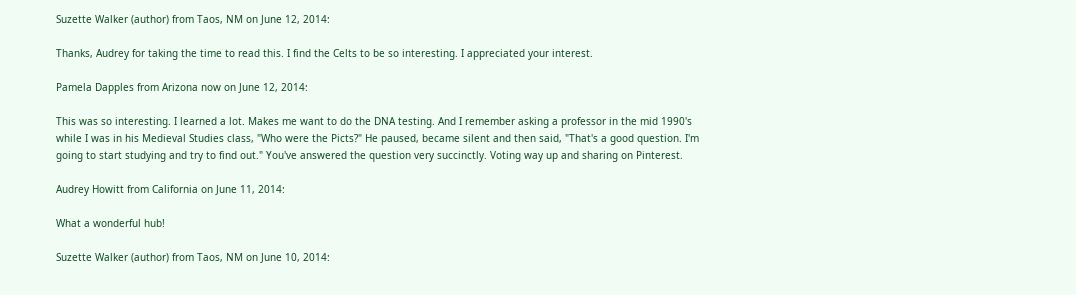Suzette Walker (author) from Taos, NM on June 12, 2014:

Thanks, Audrey for taking the time to read this. I find the Celts to be so interesting. I appreciated your interest.

Pamela Dapples from Arizona now on June 12, 2014:

This was so interesting. I learned a lot. Makes me want to do the DNA testing. And I remember asking a professor in the mid 1990's while I was in his Medieval Studies class, "Who were the Picts?" He paused, became silent and then said, "That's a good question. I'm going to start studying and try to find out." You've answered the question very succinctly. Voting way up and sharing on Pinterest.

Audrey Howitt from California on June 11, 2014:

What a wonderful hub!

Suzette Walker (author) from Taos, NM on June 10, 2014: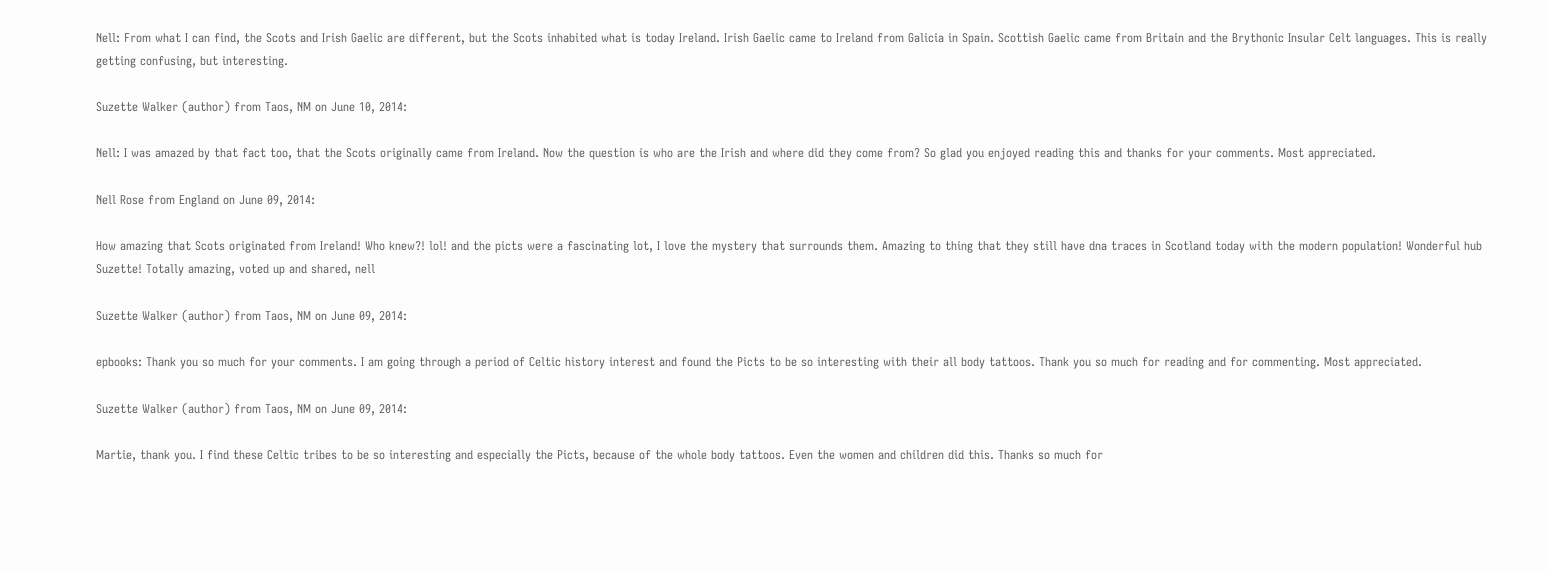Nell: From what I can find, the Scots and Irish Gaelic are different, but the Scots inhabited what is today Ireland. Irish Gaelic came to Ireland from Galicia in Spain. Scottish Gaelic came from Britain and the Brythonic Insular Celt languages. This is really getting confusing, but interesting.

Suzette Walker (author) from Taos, NM on June 10, 2014:

Nell: I was amazed by that fact too, that the Scots originally came from Ireland. Now the question is who are the Irish and where did they come from? So glad you enjoyed reading this and thanks for your comments. Most appreciated.

Nell Rose from England on June 09, 2014:

How amazing that Scots originated from Ireland! Who knew?! lol! and the picts were a fascinating lot, I love the mystery that surrounds them. Amazing to thing that they still have dna traces in Scotland today with the modern population! Wonderful hub Suzette! Totally amazing, voted up and shared, nell

Suzette Walker (author) from Taos, NM on June 09, 2014:

epbooks: Thank you so much for your comments. I am going through a period of Celtic history interest and found the Picts to be so interesting with their all body tattoos. Thank you so much for reading and for commenting. Most appreciated.

Suzette Walker (author) from Taos, NM on June 09, 2014:

Martie, thank you. I find these Celtic tribes to be so interesting and especially the Picts, because of the whole body tattoos. Even the women and children did this. Thanks so much for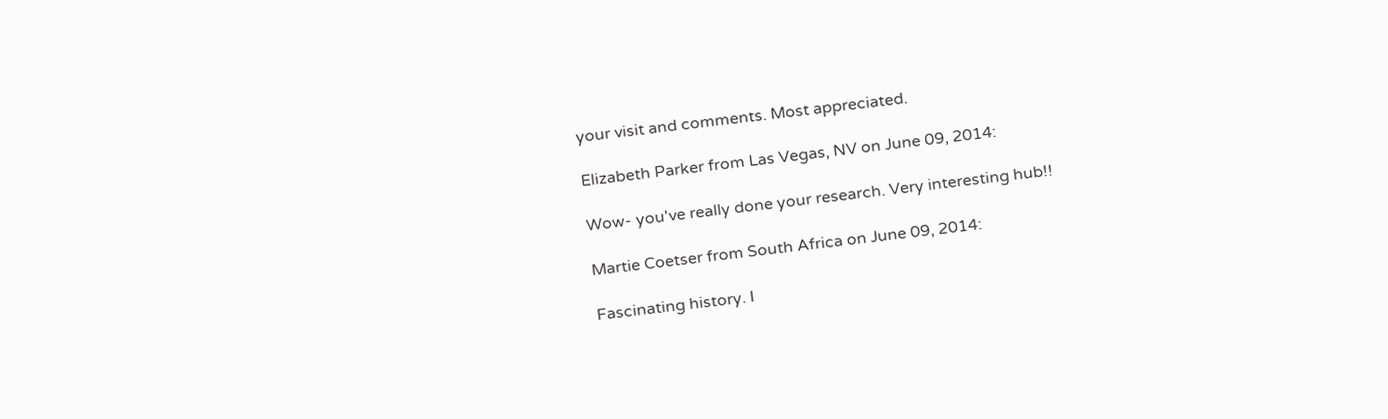your visit and comments. Most appreciated.

Elizabeth Parker from Las Vegas, NV on June 09, 2014:

Wow- you've really done your research. Very interesting hub!!

Martie Coetser from South Africa on June 09, 2014:

Fascinating history. I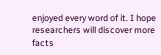enjoyed every word of it. I hope researchers will discover more facts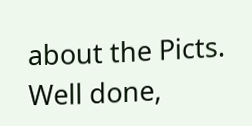about the Picts. Well done,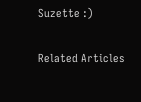Suzette :)

Related Articles